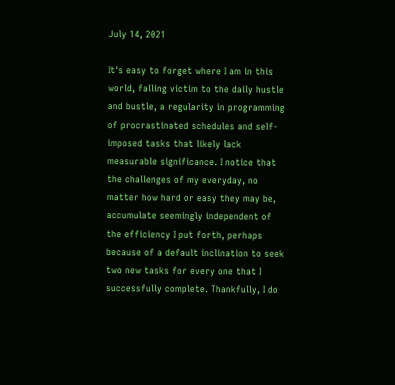July 14, 2021

It's easy to forget where I am in this world, falling victim to the daily hustle and bustle, a regularity in programming of procrastinated schedules and self-imposed tasks that likely lack measurable significance. I notice that the challenges of my everyday, no matter how hard or easy they may be, accumulate seemingly independent of the efficiency I put forth, perhaps because of a default inclination to seek two new tasks for every one that I successfully complete. Thankfully, I do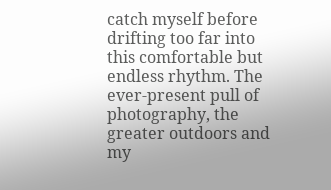catch myself before drifting too far into this comfortable but endless rhythm. The ever-present pull of photography, the greater outdoors and my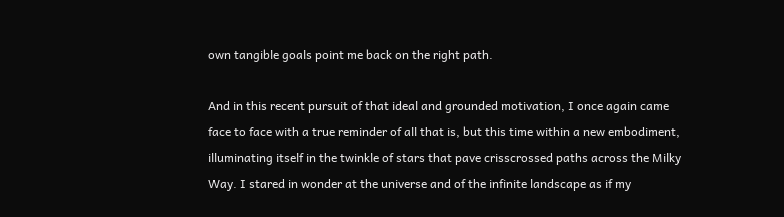own tangible goals point me back on the right path.

And in this recent pursuit of that ideal and grounded motivation, I once again came face to face with a true reminder of all that is, but this time within a new embodiment, illuminating itself in the twinkle of stars that pave crisscrossed paths across the Milky Way. I stared in wonder at the universe and of the infinite landscape as if my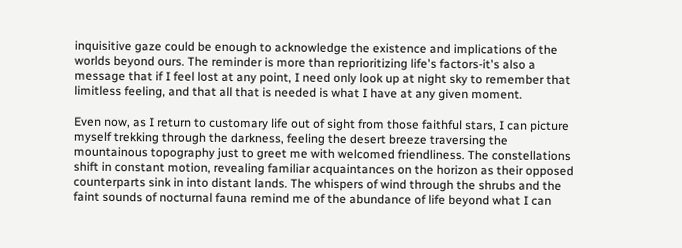inquisitive gaze could be enough to acknowledge the existence and implications of the worlds beyond ours. The reminder is more than reprioritizing life's factors-it's also a message that if I feel lost at any point, I need only look up at night sky to remember that limitless feeling, and that all that is needed is what I have at any given moment.

Even now, as I return to customary life out of sight from those faithful stars, I can picture myself trekking through the darkness, feeling the desert breeze traversing the mountainous topography just to greet me with welcomed friendliness. The constellations shift in constant motion, revealing familiar acquaintances on the horizon as their opposed counterparts sink in into distant lands. The whispers of wind through the shrubs and the faint sounds of nocturnal fauna remind me of the abundance of life beyond what I can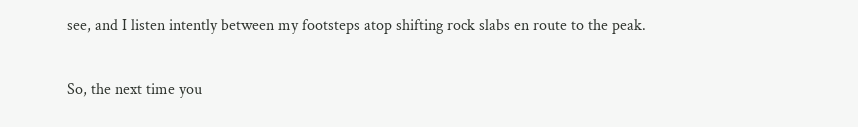see, and I listen intently between my footsteps atop shifting rock slabs en route to the peak.

So, the next time you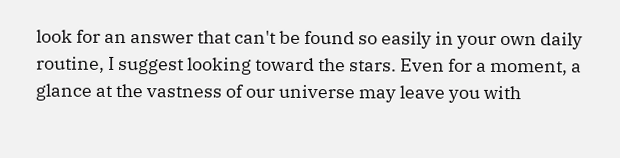look for an answer that can't be found so easily in your own daily routine, I suggest looking toward the stars. Even for a moment, a glance at the vastness of our universe may leave you with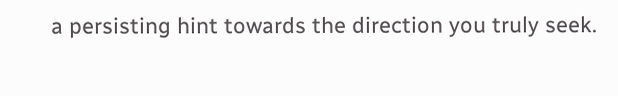a persisting hint towards the direction you truly seek.